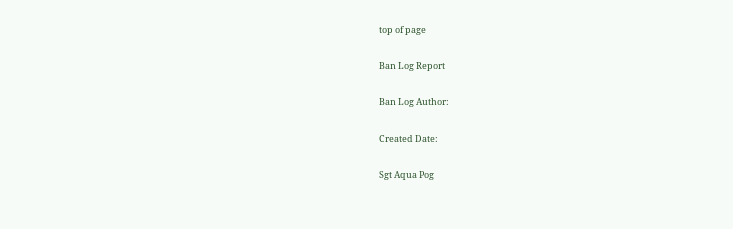top of page

Ban Log Report

Ban Log Author:

Created Date:

Sgt Aqua Pog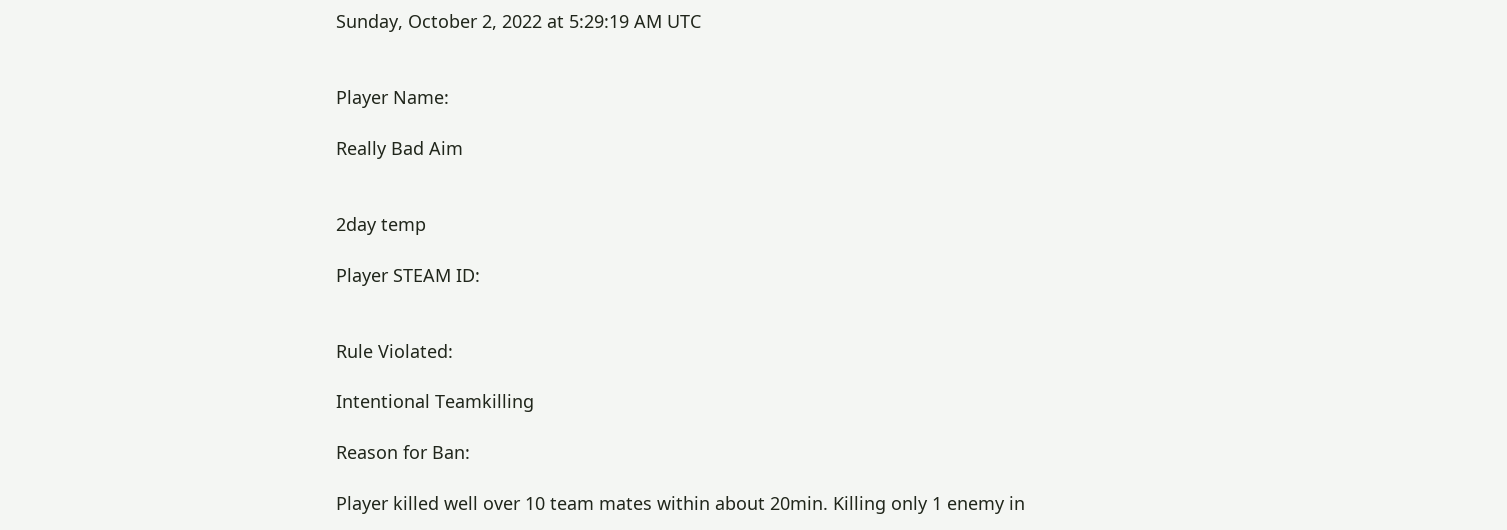Sunday, October 2, 2022 at 5:29:19 AM UTC


Player Name:

Really Bad Aim


2day temp

Player STEAM ID:


Rule Violated:

Intentional Teamkilling

Reason for Ban:

Player killed well over 10 team mates within about 20min. Killing only 1 enemy in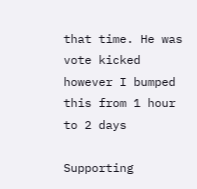that time. He was vote kicked however I bumped this from 1 hour to 2 days

Supporting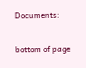Documents:

bottom of page